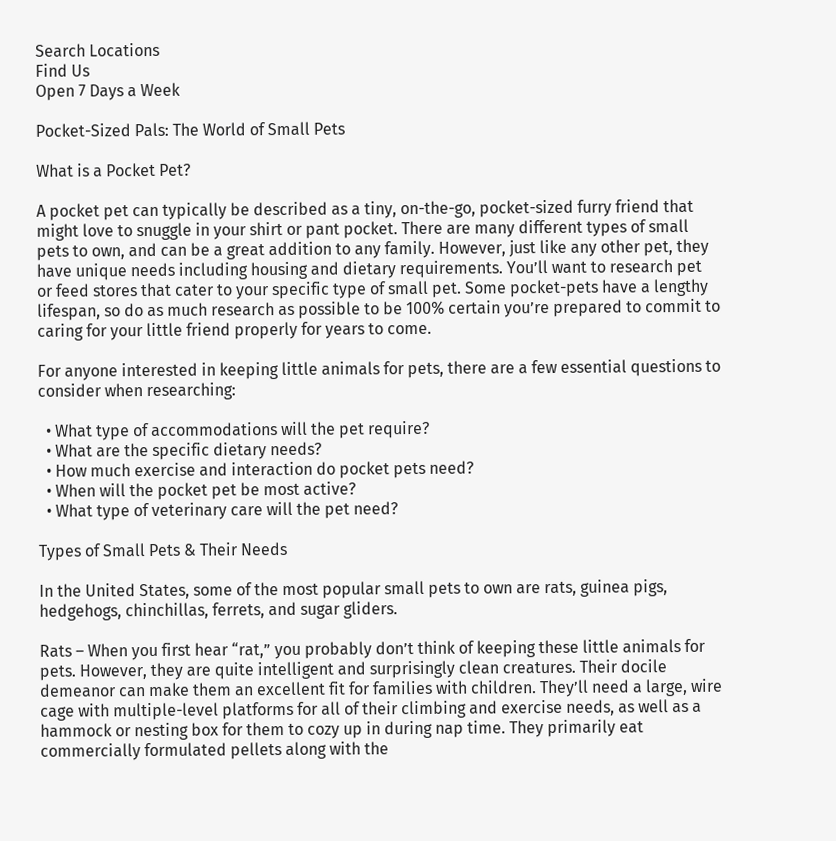Search Locations
Find Us
Open 7 Days a Week

Pocket-Sized Pals: The World of Small Pets

What is a Pocket Pet?

A pocket pet can typically be described as a tiny, on-the-go, pocket-sized furry friend that might love to snuggle in your shirt or pant pocket. There are many different types of small pets to own, and can be a great addition to any family. However, just like any other pet, they have unique needs including housing and dietary requirements. You’ll want to research pet or feed stores that cater to your specific type of small pet. Some pocket-pets have a lengthy lifespan, so do as much research as possible to be 100% certain you’re prepared to commit to caring for your little friend properly for years to come.

For anyone interested in keeping little animals for pets, there are a few essential questions to consider when researching:

  • What type of accommodations will the pet require?
  • What are the specific dietary needs?
  • How much exercise and interaction do pocket pets need?
  • When will the pocket pet be most active?
  • What type of veterinary care will the pet need?

Types of Small Pets & Their Needs

In the United States, some of the most popular small pets to own are rats, guinea pigs, hedgehogs, chinchillas, ferrets, and sugar gliders.

Rats – When you first hear “rat,” you probably don’t think of keeping these little animals for pets. However, they are quite intelligent and surprisingly clean creatures. Their docile demeanor can make them an excellent fit for families with children. They’ll need a large, wire cage with multiple-level platforms for all of their climbing and exercise needs, as well as a hammock or nesting box for them to cozy up in during nap time. They primarily eat commercially formulated pellets along with the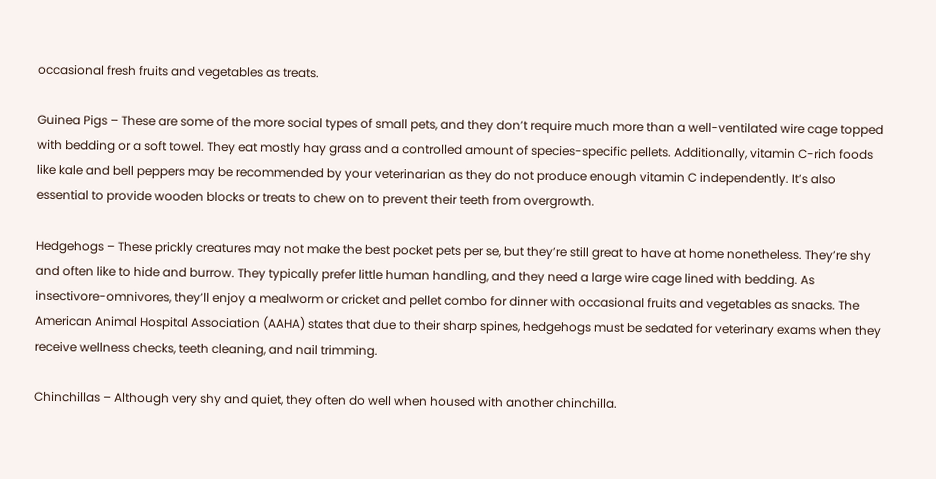occasional fresh fruits and vegetables as treats.

Guinea Pigs – These are some of the more social types of small pets, and they don’t require much more than a well-ventilated wire cage topped with bedding or a soft towel. They eat mostly hay grass and a controlled amount of species-specific pellets. Additionally, vitamin C-rich foods like kale and bell peppers may be recommended by your veterinarian as they do not produce enough vitamin C independently. It’s also essential to provide wooden blocks or treats to chew on to prevent their teeth from overgrowth.

Hedgehogs – These prickly creatures may not make the best pocket pets per se, but they’re still great to have at home nonetheless. They’re shy and often like to hide and burrow. They typically prefer little human handling, and they need a large wire cage lined with bedding. As insectivore-omnivores, they’ll enjoy a mealworm or cricket and pellet combo for dinner with occasional fruits and vegetables as snacks. The American Animal Hospital Association (AAHA) states that due to their sharp spines, hedgehogs must be sedated for veterinary exams when they receive wellness checks, teeth cleaning, and nail trimming.

Chinchillas – Although very shy and quiet, they often do well when housed with another chinchilla.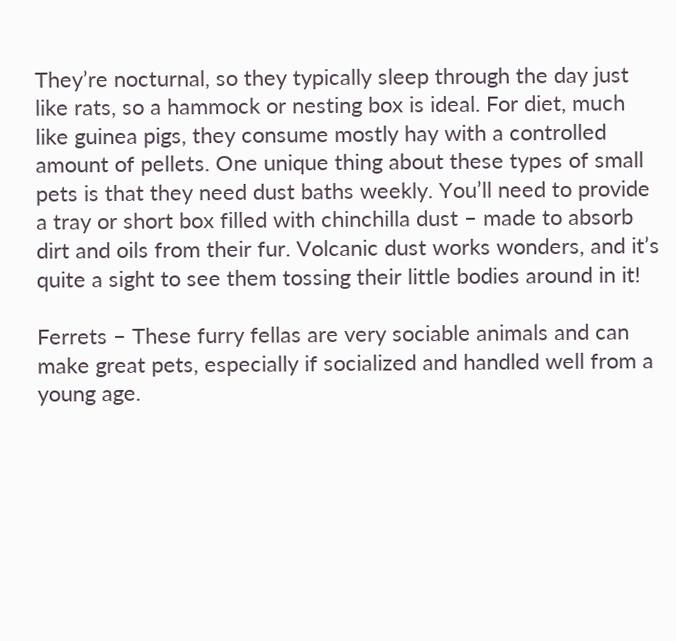They’re nocturnal, so they typically sleep through the day just like rats, so a hammock or nesting box is ideal. For diet, much like guinea pigs, they consume mostly hay with a controlled amount of pellets. One unique thing about these types of small pets is that they need dust baths weekly. You’ll need to provide a tray or short box filled with chinchilla dust – made to absorb dirt and oils from their fur. Volcanic dust works wonders, and it’s quite a sight to see them tossing their little bodies around in it!

Ferrets – These furry fellas are very sociable animals and can make great pets, especially if socialized and handled well from a young age.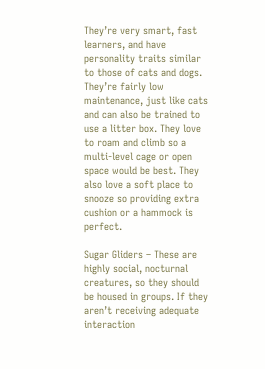They’re very smart, fast learners, and have personality traits similar to those of cats and dogs. They’re fairly low maintenance, just like cats and can also be trained to use a litter box. They love to roam and climb so a multi-level cage or open space would be best. They also love a soft place to snooze so providing extra cushion or a hammock is perfect.

Sugar Gliders – These are highly social, nocturnal creatures, so they should be housed in groups. If they aren’t receiving adequate interaction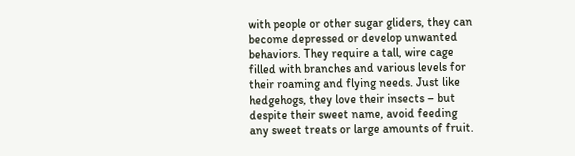with people or other sugar gliders, they can become depressed or develop unwanted behaviors. They require a tall, wire cage filled with branches and various levels for their roaming and flying needs. Just like hedgehogs, they love their insects – but despite their sweet name, avoid feeding any sweet treats or large amounts of fruit.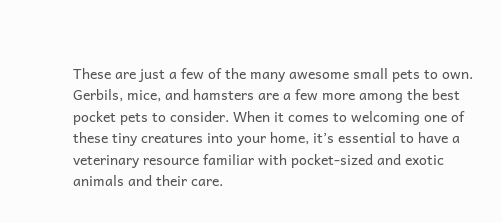These are just a few of the many awesome small pets to own. Gerbils, mice, and hamsters are a few more among the best pocket pets to consider. When it comes to welcoming one of these tiny creatures into your home, it’s essential to have a veterinary resource familiar with pocket-sized and exotic animals and their care.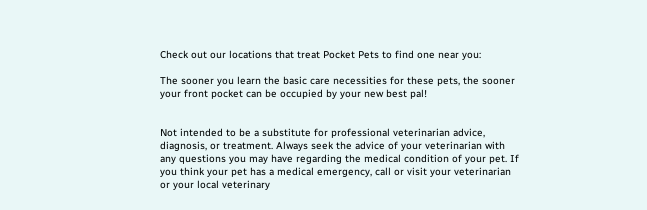Check out our locations that treat Pocket Pets to find one near you:

The sooner you learn the basic care necessities for these pets, the sooner your front pocket can be occupied by your new best pal!


Not intended to be a substitute for professional veterinarian advice, diagnosis, or treatment. Always seek the advice of your veterinarian with any questions you may have regarding the medical condition of your pet. If you think your pet has a medical emergency, call or visit your veterinarian or your local veterinary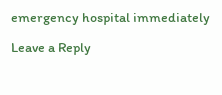emergency hospital immediately

Leave a Reply